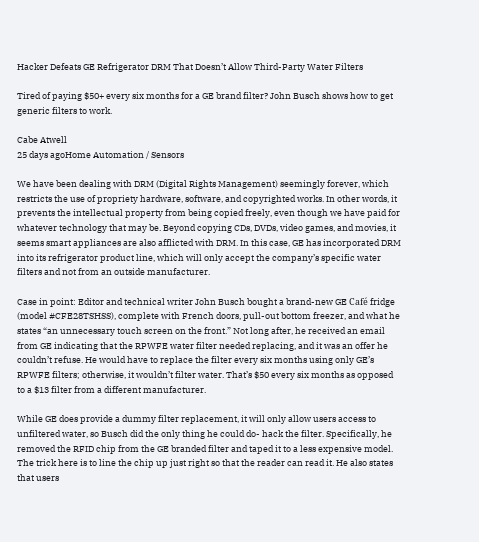Hacker Defeats GE Refrigerator DRM That Doesn’t Allow Third-Party Water Filters

Tired of paying $50+ every six months for a GE brand filter? John Busch shows how to get generic filters to work.

Cabe Atwell
25 days agoHome Automation / Sensors

We have been dealing with DRM (Digital Rights Management) seemingly forever, which restricts the use of propriety hardware, software, and copyrighted works. In other words, it prevents the intellectual property from being copied freely, even though we have paid for whatever technology that may be. Beyond copying CDs, DVDs, video games, and movies, it seems smart appliances are also afflicted with DRM. In this case, GE has incorporated DRM into its refrigerator product line, which will only accept the company’s specific water filters and not from an outside manufacturer.

Case in point: Editor and technical writer John Busch bought a brand-new GE Café fridge (model #CFE28TSHSS), complete with French doors, pull-out bottom freezer, and what he states “an unnecessary touch screen on the front.” Not long after, he received an email from GE indicating that the RPWFE water filter needed replacing, and it was an offer he couldn’t refuse. He would have to replace the filter every six months using only GE’s RPWFE filters; otherwise, it wouldn’t filter water. That’s $50 every six months as opposed to a $13 filter from a different manufacturer.

While GE does provide a dummy filter replacement, it will only allow users access to unfiltered water, so Busch did the only thing he could do- hack the filter. Specifically, he removed the RFID chip from the GE branded filter and taped it to a less expensive model. The trick here is to line the chip up just right so that the reader can read it. He also states that users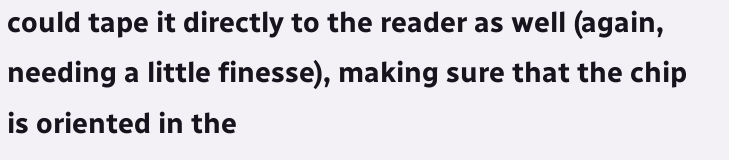could tape it directly to the reader as well (again, needing a little finesse), making sure that the chip is oriented in the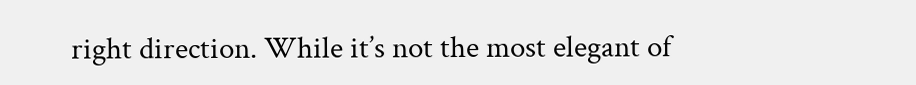right direction. While it’s not the most elegant of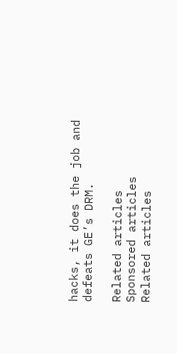hacks, it does the job and defeats GE’s DRM.

Related articles
Sponsored articles
Related articles